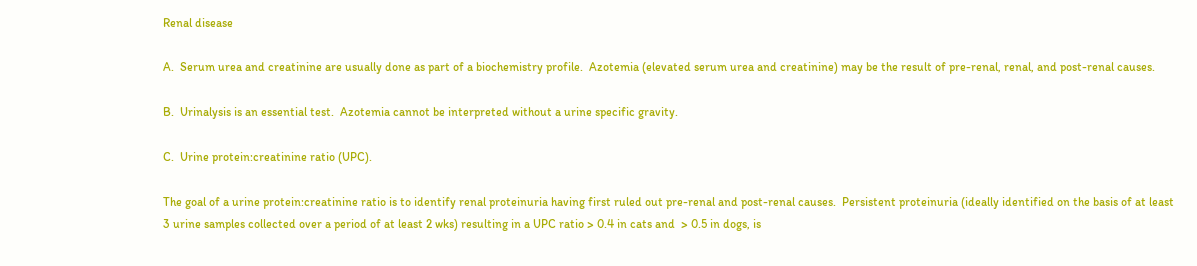Renal disease

A.  Serum urea and creatinine are usually done as part of a biochemistry profile.  Azotemia (elevated serum urea and creatinine) may be the result of pre-renal, renal, and post-renal causes.

B.  Urinalysis is an essential test.  Azotemia cannot be interpreted without a urine specific gravity.

C.  Urine protein:creatinine ratio (UPC).

The goal of a urine protein:creatinine ratio is to identify renal proteinuria having first ruled out pre-renal and post-renal causes.  Persistent proteinuria (ideally identified on the basis of at least 3 urine samples collected over a period of at least 2 wks) resulting in a UPC ratio > 0.4 in cats and  > 0.5 in dogs, is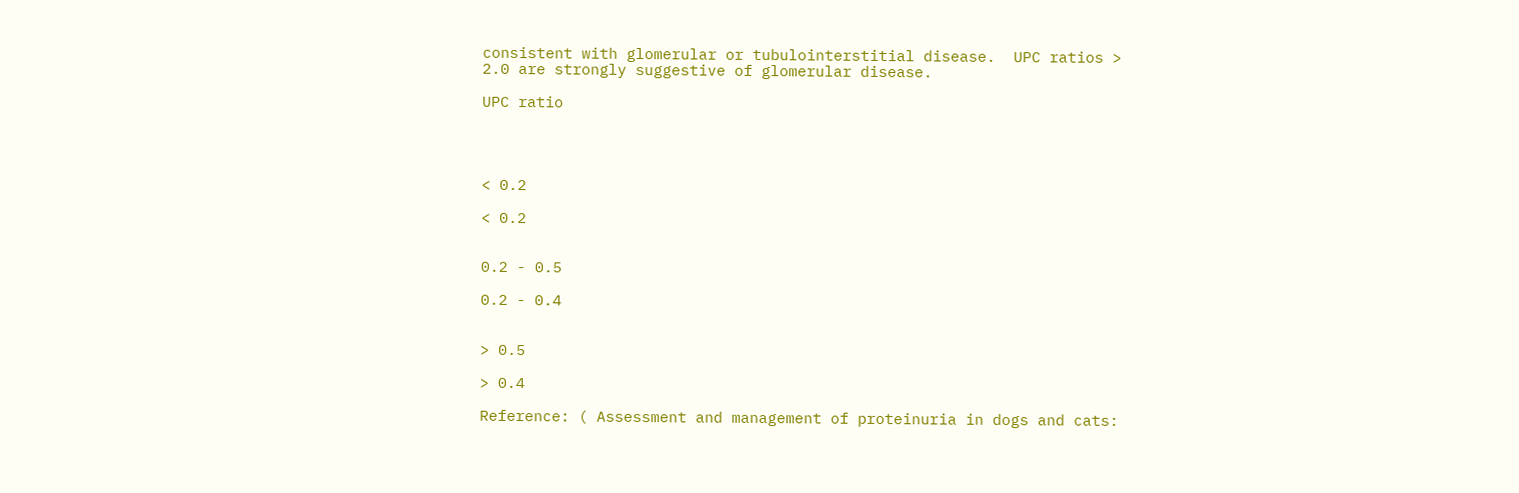consistent with glomerular or tubulointerstitial disease.  UPC ratios > 2.0 are strongly suggestive of glomerular disease.

UPC ratio




< 0.2

< 0.2


0.2 - 0.5

0.2 - 0.4


> 0.5

> 0.4

Reference: ( Assessment and management of proteinuria in dogs and cats: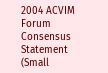2004 ACVIM Forum Consensus Statement (Small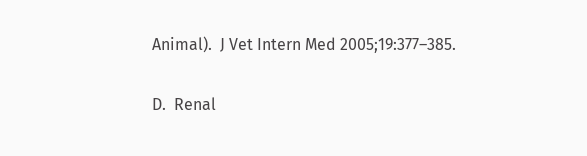Animal).  J Vet Intern Med 2005;19:377–385.

D.  Renal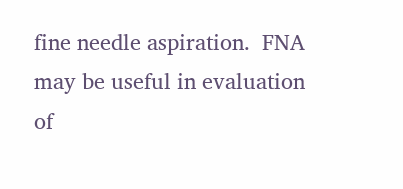fine needle aspiration.  FNA may be useful in evaluation of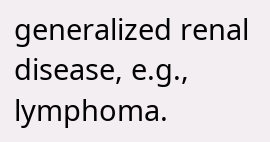generalized renal disease, e.g., lymphoma.